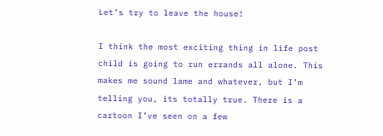Let’s try to leave the house!

I think the most exciting thing in life post child is going to run errands all alone. This makes me sound lame and whatever, but I’m telling you, its totally true. There is a cartoon I’ve seen on a few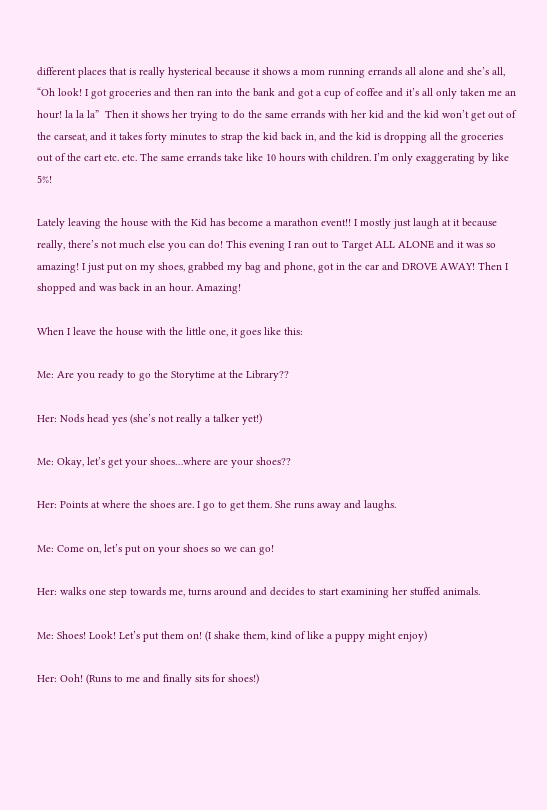different places that is really hysterical because it shows a mom running errands all alone and she’s all, “Oh look! I got groceries and then ran into the bank and got a cup of coffee and it’s all only taken me an hour! la la la”  Then it shows her trying to do the same errands with her kid and the kid won’t get out of the carseat, and it takes forty minutes to strap the kid back in, and the kid is dropping all the groceries out of the cart etc. etc. The same errands take like 10 hours with children. I’m only exaggerating by like 5%!

Lately leaving the house with the Kid has become a marathon event!! I mostly just laugh at it because really, there’s not much else you can do! This evening I ran out to Target ALL ALONE and it was so amazing! I just put on my shoes, grabbed my bag and phone, got in the car and DROVE AWAY! Then I shopped and was back in an hour. Amazing!

When I leave the house with the little one, it goes like this:

Me: Are you ready to go the Storytime at the Library??

Her: Nods head yes (she’s not really a talker yet!)

Me: Okay, let’s get your shoes…where are your shoes??

Her: Points at where the shoes are. I go to get them. She runs away and laughs.

Me: Come on, let’s put on your shoes so we can go!

Her: walks one step towards me, turns around and decides to start examining her stuffed animals.

Me: Shoes! Look! Let’s put them on! (I shake them, kind of like a puppy might enjoy)

Her: Ooh! (Runs to me and finally sits for shoes!)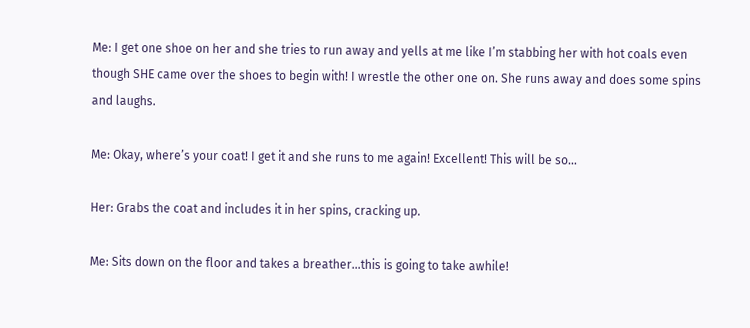Me: I get one shoe on her and she tries to run away and yells at me like I’m stabbing her with hot coals even though SHE came over the shoes to begin with! I wrestle the other one on. She runs away and does some spins and laughs.

Me: Okay, where’s your coat! I get it and she runs to me again! Excellent! This will be so…

Her: Grabs the coat and includes it in her spins, cracking up.

Me: Sits down on the floor and takes a breather…this is going to take awhile!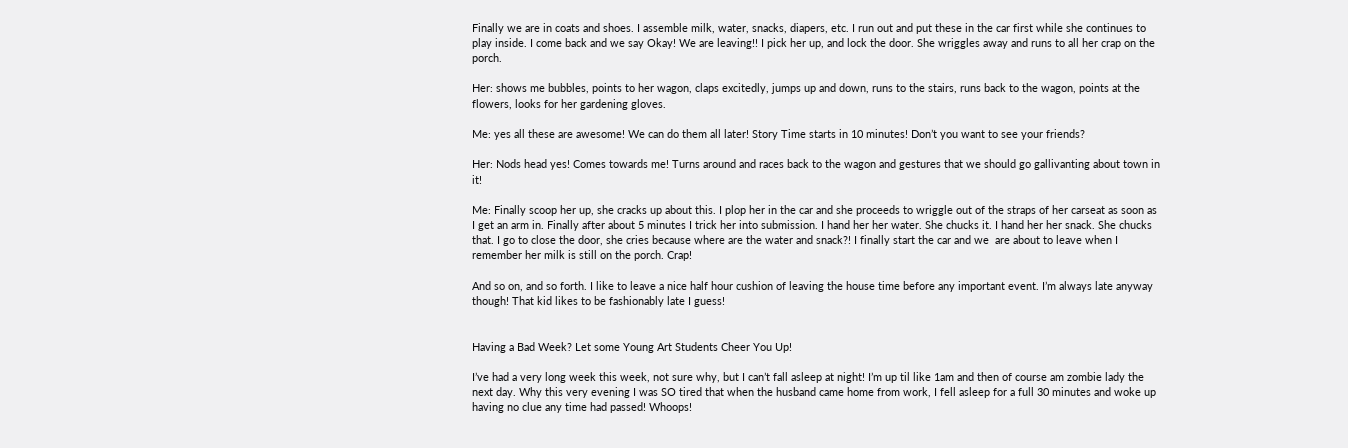Finally we are in coats and shoes. I assemble milk, water, snacks, diapers, etc. I run out and put these in the car first while she continues to play inside. I come back and we say Okay! We are leaving!! I pick her up, and lock the door. She wriggles away and runs to all her crap on the porch.

Her: shows me bubbles, points to her wagon, claps excitedly, jumps up and down, runs to the stairs, runs back to the wagon, points at the flowers, looks for her gardening gloves.

Me: yes all these are awesome! We can do them all later! Story Time starts in 10 minutes! Don’t you want to see your friends?

Her: Nods head yes! Comes towards me! Turns around and races back to the wagon and gestures that we should go gallivanting about town in it!

Me: Finally scoop her up, she cracks up about this. I plop her in the car and she proceeds to wriggle out of the straps of her carseat as soon as I get an arm in. Finally after about 5 minutes I trick her into submission. I hand her her water. She chucks it. I hand her her snack. She chucks that. I go to close the door, she cries because where are the water and snack?! I finally start the car and we  are about to leave when I remember her milk is still on the porch. Crap!

And so on, and so forth. I like to leave a nice half hour cushion of leaving the house time before any important event. I’m always late anyway though! That kid likes to be fashionably late I guess!


Having a Bad Week? Let some Young Art Students Cheer You Up!

I’ve had a very long week this week, not sure why, but I can’t fall asleep at night! I’m up til like 1am and then of course am zombie lady the next day. Why this very evening I was SO tired that when the husband came home from work, I fell asleep for a full 30 minutes and woke up having no clue any time had passed! Whoops!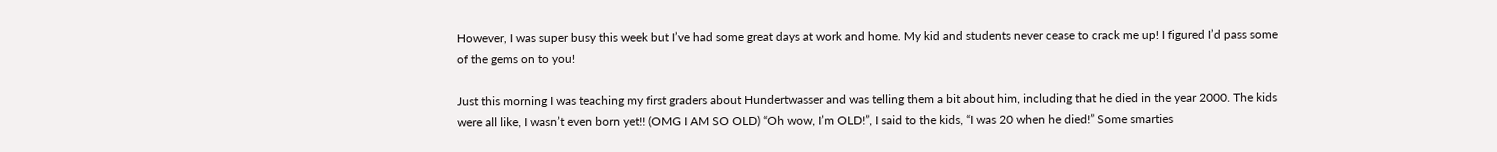However, I was super busy this week but I’ve had some great days at work and home. My kid and students never cease to crack me up! I figured I’d pass some of the gems on to you!

Just this morning I was teaching my first graders about Hundertwasser and was telling them a bit about him, including that he died in the year 2000. The kids were all like, I wasn’t even born yet!! (OMG I AM SO OLD) “Oh wow, I’m OLD!”, I said to the kids, “I was 20 when he died!” Some smarties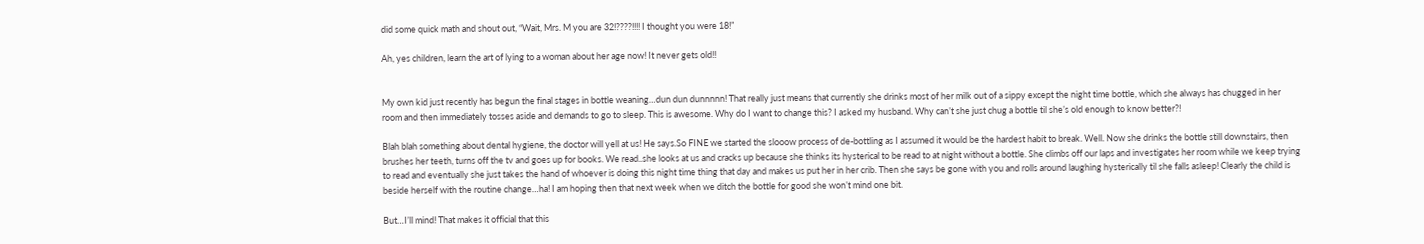did some quick math and shout out, “Wait, Mrs. M you are 32!????!!!! I thought you were 18!”

Ah, yes children, learn the art of lying to a woman about her age now! It never gets old!!


My own kid just recently has begun the final stages in bottle weaning…dun dun dunnnnn! That really just means that currently she drinks most of her milk out of a sippy except the night time bottle, which she always has chugged in her room and then immediately tosses aside and demands to go to sleep. This is awesome. Why do I want to change this? I asked my husband. Why can’t she just chug a bottle til she’s old enough to know better?!

Blah blah something about dental hygiene, the doctor will yell at us! He says.So FINE we started the slooow process of de-bottling as I assumed it would be the hardest habit to break. Well. Now she drinks the bottle still downstairs, then brushes her teeth, turns off the tv and goes up for books. We read..she looks at us and cracks up because she thinks its hysterical to be read to at night without a bottle. She climbs off our laps and investigates her room while we keep trying to read and eventually she just takes the hand of whoever is doing this night time thing that day and makes us put her in her crib. Then she says be gone with you and rolls around laughing hysterically til she falls asleep! Clearly the child is beside herself with the routine change…ha! I am hoping then that next week when we ditch the bottle for good she won’t mind one bit.

But…I’ll mind! That makes it official that this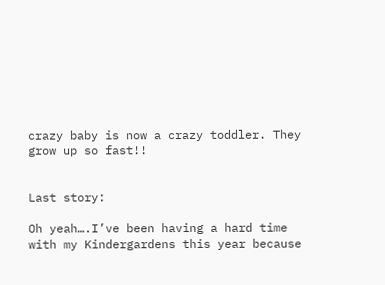crazy baby is now a crazy toddler. They grow up so fast!!


Last story:

Oh yeah….I’ve been having a hard time with my Kindergardens this year because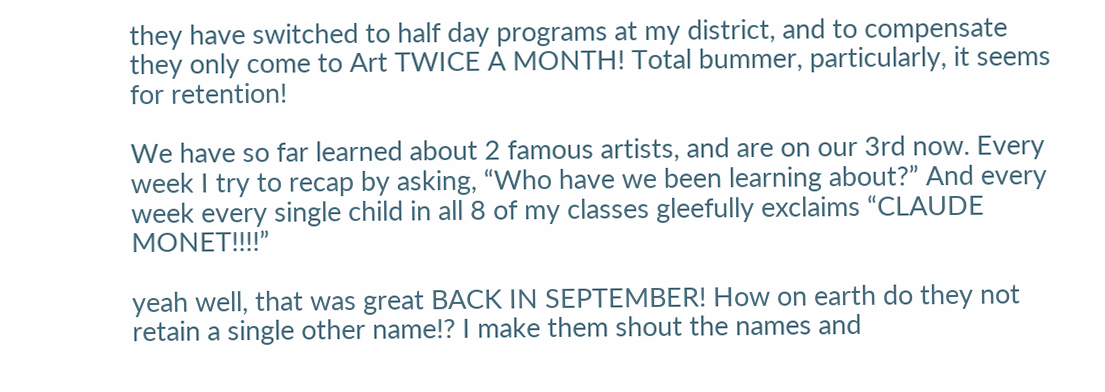they have switched to half day programs at my district, and to compensate they only come to Art TWICE A MONTH! Total bummer, particularly, it seems for retention!

We have so far learned about 2 famous artists, and are on our 3rd now. Every week I try to recap by asking, “Who have we been learning about?” And every week every single child in all 8 of my classes gleefully exclaims “CLAUDE MONET!!!!”

yeah well, that was great BACK IN SEPTEMBER! How on earth do they not retain a single other name!? I make them shout the names and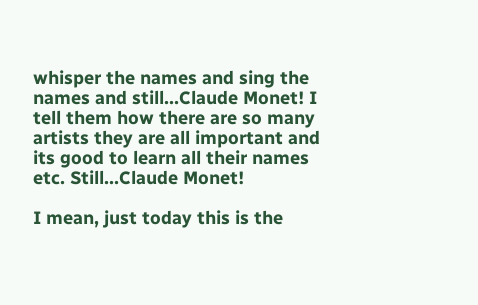whisper the names and sing the names and still…Claude Monet! I tell them how there are so many artists they are all important and its good to learn all their names etc. Still…Claude Monet!

I mean, just today this is the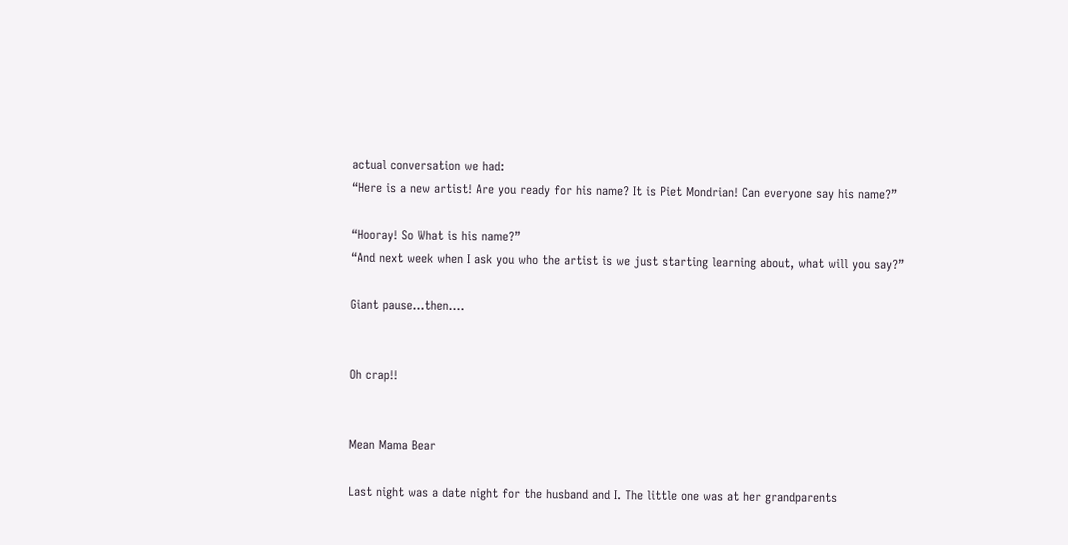actual conversation we had:
“Here is a new artist! Are you ready for his name? It is Piet Mondrian! Can everyone say his name?”

“Hooray! So What is his name?”
“And next week when I ask you who the artist is we just starting learning about, what will you say?”

Giant pause…then….


Oh crap!!


Mean Mama Bear

Last night was a date night for the husband and I. The little one was at her grandparents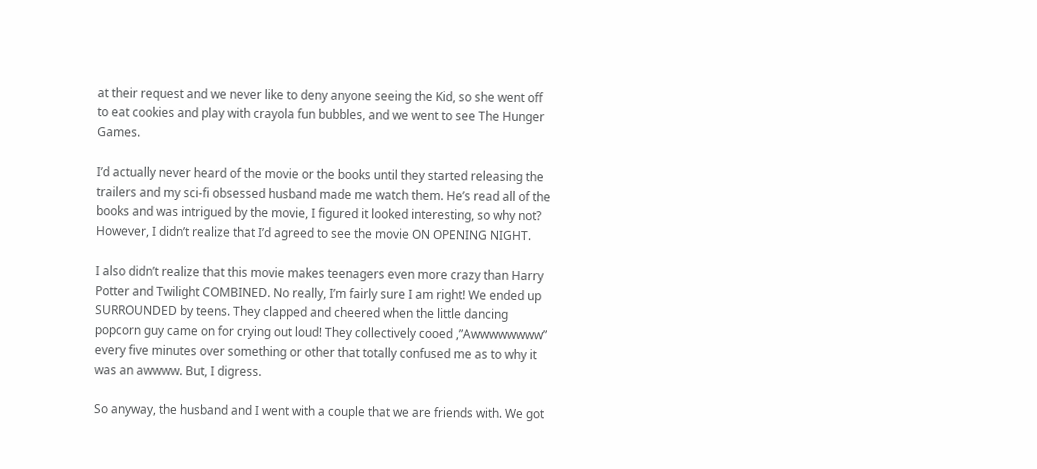at their request and we never like to deny anyone seeing the Kid, so she went off to eat cookies and play with crayola fun bubbles, and we went to see The Hunger Games.

I’d actually never heard of the movie or the books until they started releasing the trailers and my sci-fi obsessed husband made me watch them. He’s read all of the books and was intrigued by the movie, I figured it looked interesting, so why not? However, I didn’t realize that I’d agreed to see the movie ON OPENING NIGHT.

I also didn’t realize that this movie makes teenagers even more crazy than Harry Potter and Twilight COMBINED. No really, I’m fairly sure I am right! We ended up SURROUNDED by teens. They clapped and cheered when the little dancing popcorn guy came on for crying out loud! They collectively cooed ,”Awwwwwwww” every five minutes over something or other that totally confused me as to why it was an awwww. But, I digress.

So anyway, the husband and I went with a couple that we are friends with. We got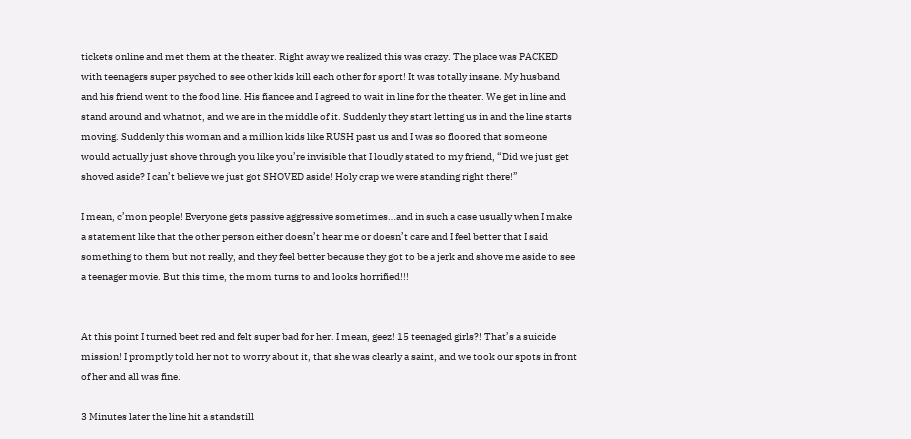tickets online and met them at the theater. Right away we realized this was crazy. The place was PACKED with teenagers super psyched to see other kids kill each other for sport! It was totally insane. My husband and his friend went to the food line. His fiancee and I agreed to wait in line for the theater. We get in line and stand around and whatnot, and we are in the middle of it. Suddenly they start letting us in and the line starts moving. Suddenly this woman and a million kids like RUSH past us and I was so floored that someone would actually just shove through you like you’re invisible that I loudly stated to my friend, “Did we just get shoved aside? I can’t believe we just got SHOVED aside! Holy crap we were standing right there!”

I mean, c’mon people! Everyone gets passive aggressive sometimes…and in such a case usually when I make a statement like that the other person either doesn’t hear me or doesn’t care and I feel better that I said something to them but not really, and they feel better because they got to be a jerk and shove me aside to see a teenager movie. But this time, the mom turns to and looks horrified!!!


At this point I turned beet red and felt super bad for her. I mean, geez! 15 teenaged girls?! That’s a suicide mission! I promptly told her not to worry about it, that she was clearly a saint, and we took our spots in front of her and all was fine.

3 Minutes later the line hit a standstill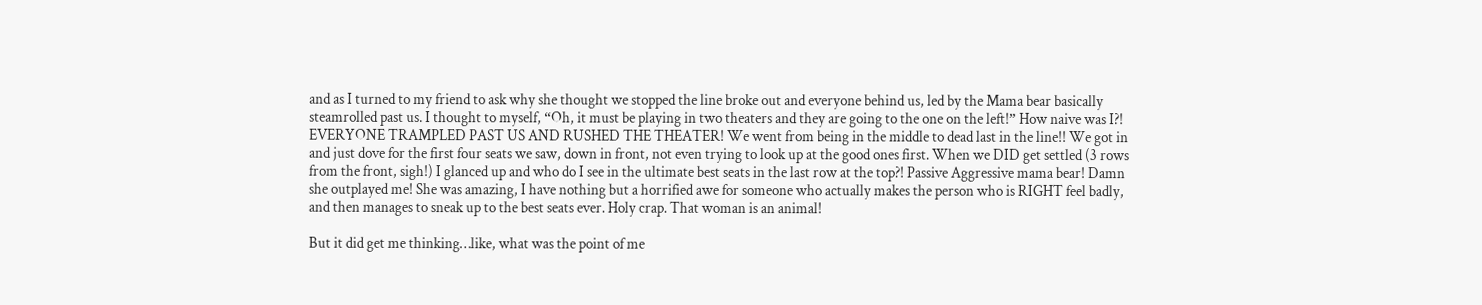and as I turned to my friend to ask why she thought we stopped the line broke out and everyone behind us, led by the Mama bear basically steamrolled past us. I thought to myself, “Oh, it must be playing in two theaters and they are going to the one on the left!” How naive was I?! EVERYONE TRAMPLED PAST US AND RUSHED THE THEATER! We went from being in the middle to dead last in the line!! We got in and just dove for the first four seats we saw, down in front, not even trying to look up at the good ones first. When we DID get settled (3 rows from the front, sigh!) I glanced up and who do I see in the ultimate best seats in the last row at the top?! Passive Aggressive mama bear! Damn she outplayed me! She was amazing, I have nothing but a horrified awe for someone who actually makes the person who is RIGHT feel badly, and then manages to sneak up to the best seats ever. Holy crap. That woman is an animal!

But it did get me thinking…like, what was the point of me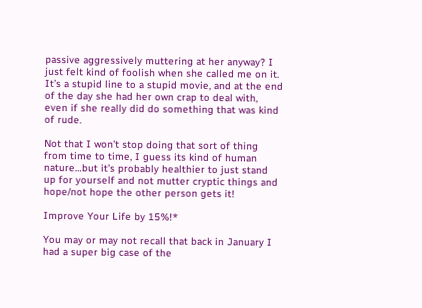passive aggressively muttering at her anyway? I just felt kind of foolish when she called me on it. It’s a stupid line to a stupid movie, and at the end of the day she had her own crap to deal with, even if she really did do something that was kind of rude.

Not that I won’t stop doing that sort of thing from time to time, I guess its kind of human nature…but it’s probably healthier to just stand up for yourself and not mutter cryptic things and hope/not hope the other person gets it!

Improve Your Life by 15%!*

You may or may not recall that back in January I had a super big case of the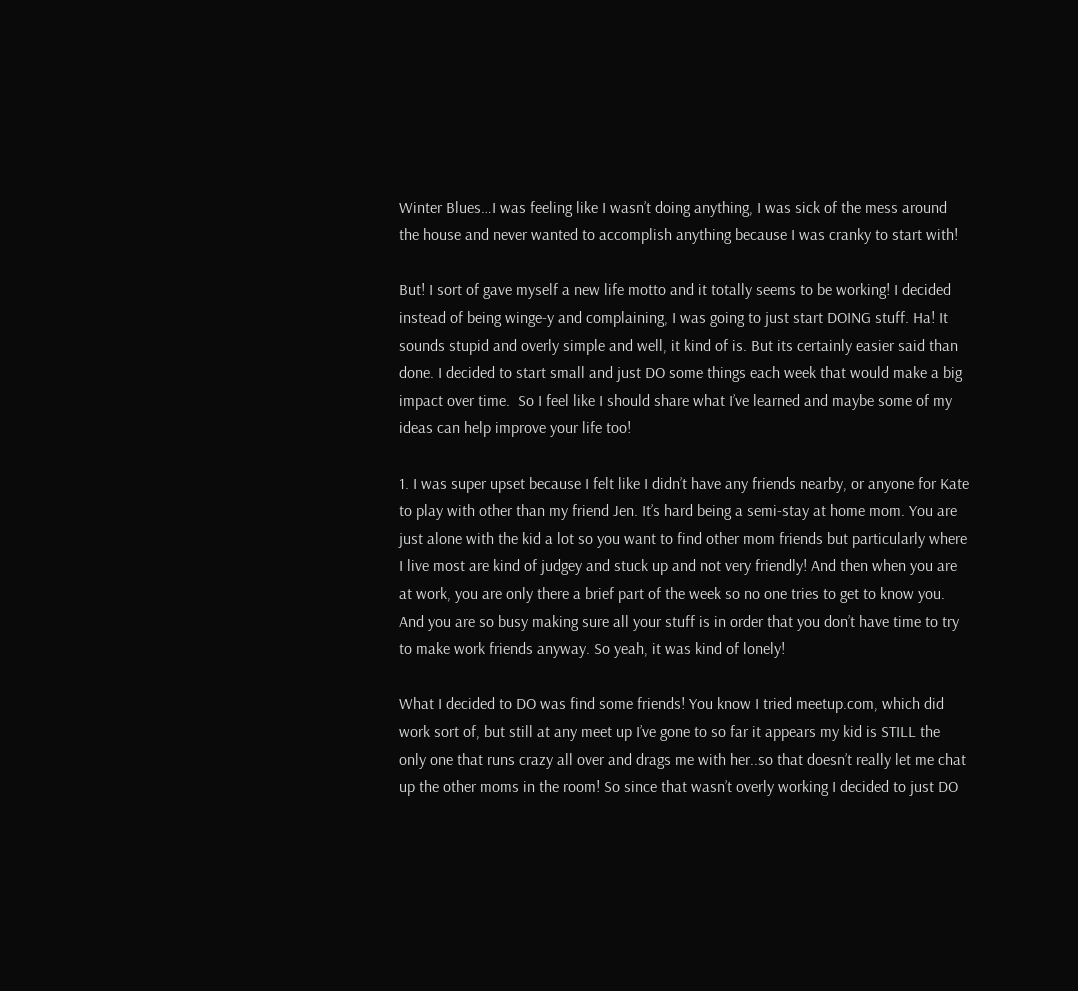Winter Blues…I was feeling like I wasn’t doing anything, I was sick of the mess around the house and never wanted to accomplish anything because I was cranky to start with!

But! I sort of gave myself a new life motto and it totally seems to be working! I decided instead of being winge-y and complaining, I was going to just start DOING stuff. Ha! It sounds stupid and overly simple and well, it kind of is. But its certainly easier said than done. I decided to start small and just DO some things each week that would make a big impact over time.  So I feel like I should share what I’ve learned and maybe some of my ideas can help improve your life too!

1. I was super upset because I felt like I didn’t have any friends nearby, or anyone for Kate to play with other than my friend Jen. It’s hard being a semi-stay at home mom. You are just alone with the kid a lot so you want to find other mom friends but particularly where I live most are kind of judgey and stuck up and not very friendly! And then when you are at work, you are only there a brief part of the week so no one tries to get to know you. And you are so busy making sure all your stuff is in order that you don’t have time to try to make work friends anyway. So yeah, it was kind of lonely!

What I decided to DO was find some friends! You know I tried meetup.com, which did work sort of, but still at any meet up I’ve gone to so far it appears my kid is STILL the only one that runs crazy all over and drags me with her..so that doesn’t really let me chat up the other moms in the room! So since that wasn’t overly working I decided to just DO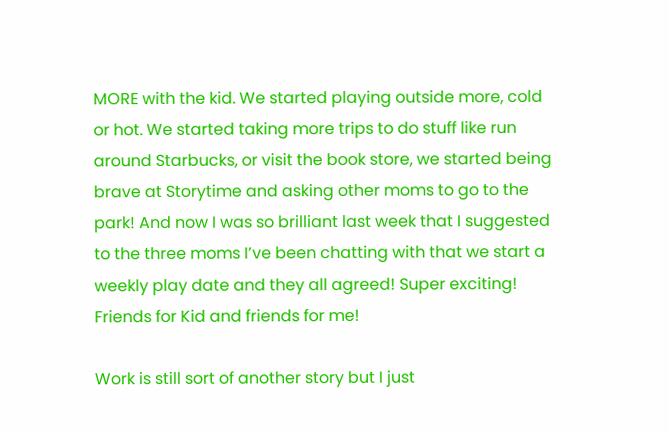MORE with the kid. We started playing outside more, cold or hot. We started taking more trips to do stuff like run around Starbucks, or visit the book store, we started being brave at Storytime and asking other moms to go to the park! And now I was so brilliant last week that I suggested to the three moms I’ve been chatting with that we start a weekly play date and they all agreed! Super exciting! Friends for Kid and friends for me!

Work is still sort of another story but I just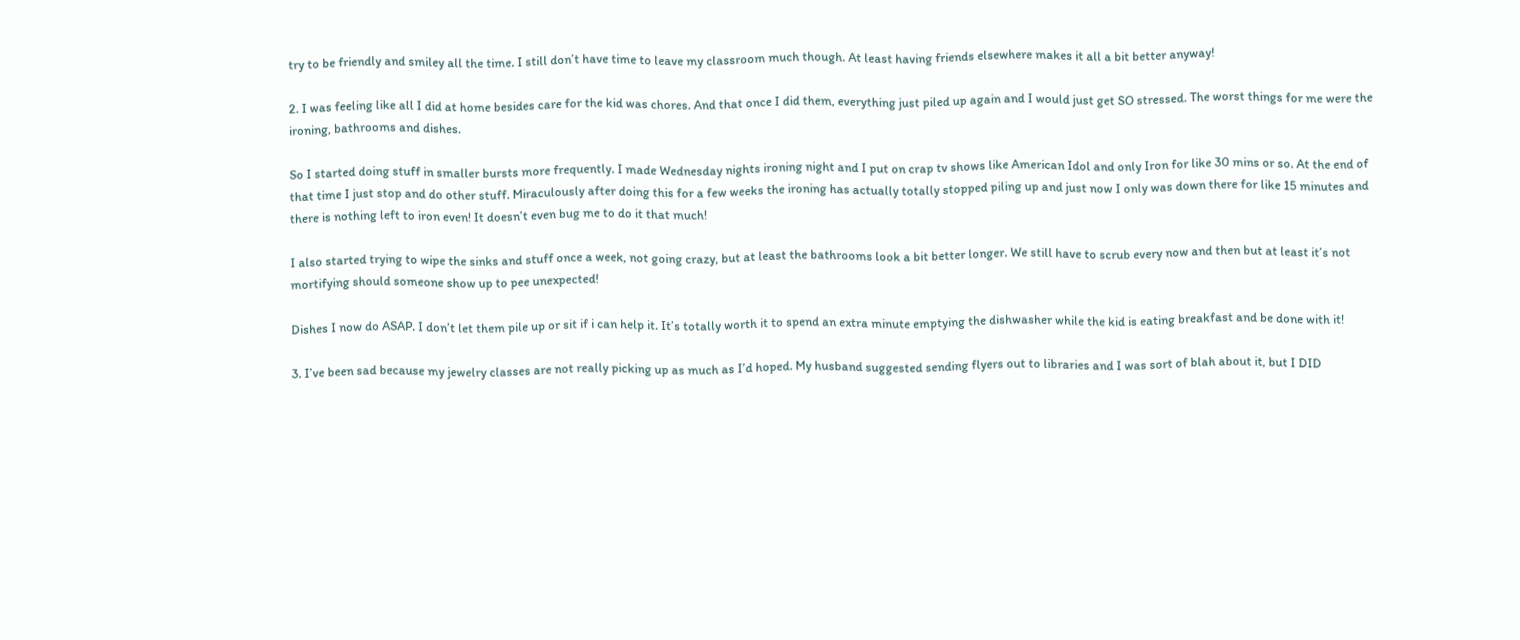try to be friendly and smiley all the time. I still don’t have time to leave my classroom much though. At least having friends elsewhere makes it all a bit better anyway!

2. I was feeling like all I did at home besides care for the kid was chores. And that once I did them, everything just piled up again and I would just get SO stressed. The worst things for me were the ironing, bathrooms and dishes.

So I started doing stuff in smaller bursts more frequently. I made Wednesday nights ironing night and I put on crap tv shows like American Idol and only Iron for like 30 mins or so. At the end of that time I just stop and do other stuff. Miraculously after doing this for a few weeks the ironing has actually totally stopped piling up and just now I only was down there for like 15 minutes and there is nothing left to iron even! It doesn’t even bug me to do it that much!

I also started trying to wipe the sinks and stuff once a week, not going crazy, but at least the bathrooms look a bit better longer. We still have to scrub every now and then but at least it’s not mortifying should someone show up to pee unexpected!

Dishes I now do ASAP. I don’t let them pile up or sit if i can help it. It’s totally worth it to spend an extra minute emptying the dishwasher while the kid is eating breakfast and be done with it!

3. I’ve been sad because my jewelry classes are not really picking up as much as I’d hoped. My husband suggested sending flyers out to libraries and I was sort of blah about it, but I DID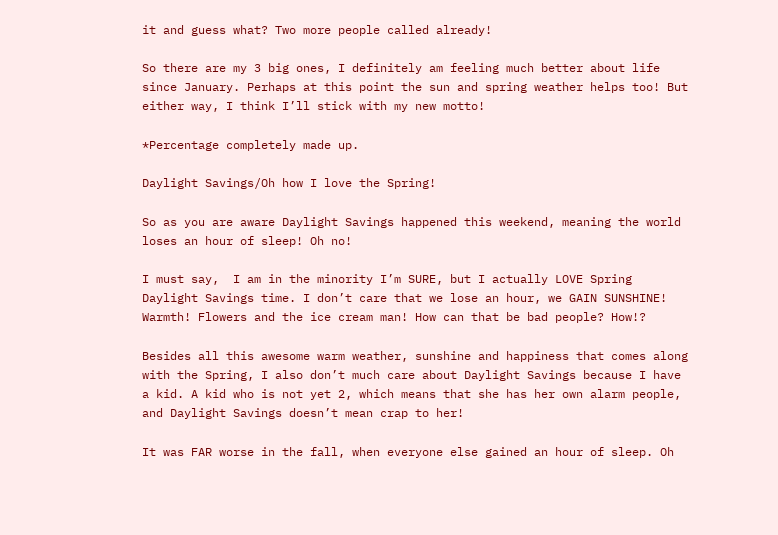it and guess what? Two more people called already!

So there are my 3 big ones, I definitely am feeling much better about life since January. Perhaps at this point the sun and spring weather helps too! But either way, I think I’ll stick with my new motto!

*Percentage completely made up.

Daylight Savings/Oh how I love the Spring!

So as you are aware Daylight Savings happened this weekend, meaning the world loses an hour of sleep! Oh no!

I must say,  I am in the minority I’m SURE, but I actually LOVE Spring Daylight Savings time. I don’t care that we lose an hour, we GAIN SUNSHINE! Warmth! Flowers and the ice cream man! How can that be bad people? How!?

Besides all this awesome warm weather, sunshine and happiness that comes along with the Spring, I also don’t much care about Daylight Savings because I have a kid. A kid who is not yet 2, which means that she has her own alarm people, and Daylight Savings doesn’t mean crap to her!

It was FAR worse in the fall, when everyone else gained an hour of sleep. Oh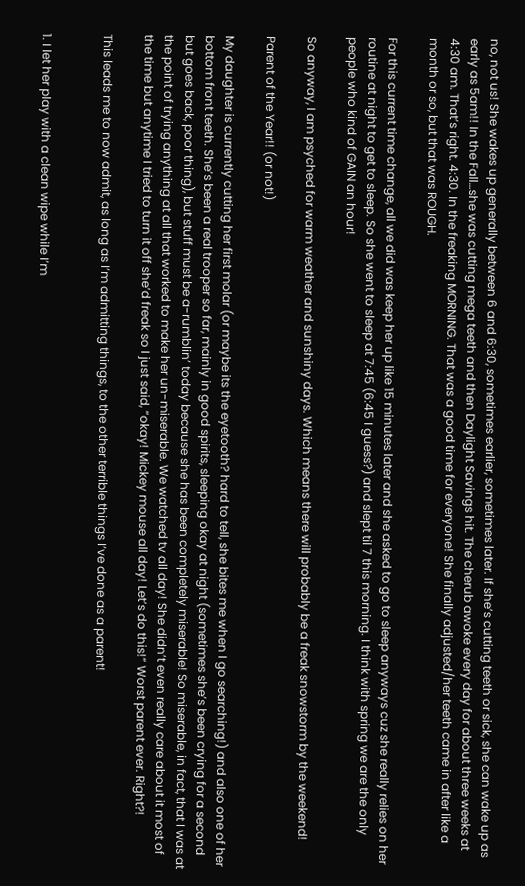no, not us! She wakes up generally between 6 and 6:30, sometimes earlier, sometimes later. If she’s cutting teeth or sick, she can wake up as early as 5am!! In the Fall…she was cutting mega teeth and then Daylight Savings hit. The cherub awoke every day for about three weeks at 4:30 am. That’s right. 4:30. In the freaking MORNING. That was a good time for everyone! She finally adjusted/her teeth came in after like a month or so, but that was ROUGH.

For this current time change, all we did was keep her up like 15 minutes later and she asked to go to sleep anyways cuz she really relies on her routine at night to get to sleep. So she went to sleep at 7:45 (6:45 I guess?) and slept til 7 this morning. I think with spring we are the only people who kind of GAIN an hour!

So anyway, I am psyched for warm weather and sunshiny days. Which means there will probably be a freak snowstorm by the weekend!

Parent of the Year!! (or not!)

My daughter is currently cutting her first molar (or maybe its the eyetooth? hard to tell, she bites me when I go searching!) and also one of her bottom front teeth. She’s been a real trooper so far, mainly in good spirits, sleeping okay at night (sometimes she’s been crying for a second but goes back, poor thing), but stuff must be a-rumblin’ today because she has been completely miserable! So miserable, in fact, that I was at the point of trying anything at all that worked to make her un-miserable. We watched tv all day! She didn’t even really care about it most of the time but anytime I tried to turn it off she’d freak so I just said, “okay! Mickey mouse all day! Let’s do this!” Worst parent ever. Right?!

This leads me to now admit, as long as I’m admitting things, to the other terrible things I’ve done as a parent!


1. I let her play with a clean wipe while I’m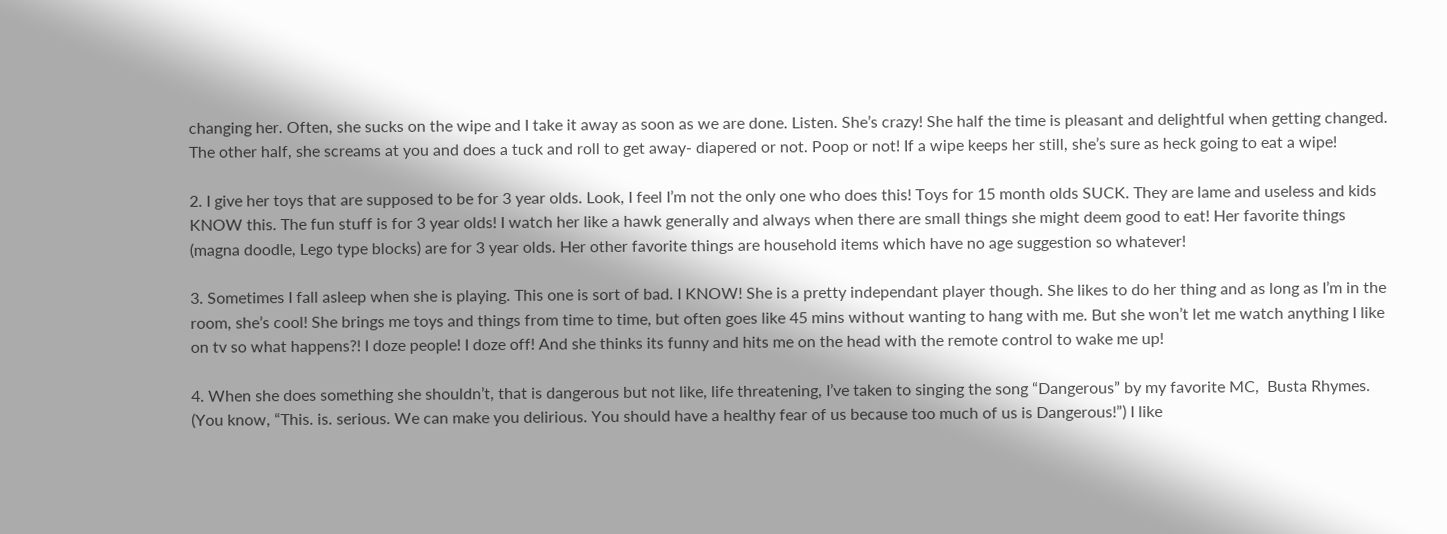changing her. Often, she sucks on the wipe and I take it away as soon as we are done. Listen. She’s crazy! She half the time is pleasant and delightful when getting changed. The other half, she screams at you and does a tuck and roll to get away- diapered or not. Poop or not! If a wipe keeps her still, she’s sure as heck going to eat a wipe!

2. I give her toys that are supposed to be for 3 year olds. Look, I feel I’m not the only one who does this! Toys for 15 month olds SUCK. They are lame and useless and kids KNOW this. The fun stuff is for 3 year olds! I watch her like a hawk generally and always when there are small things she might deem good to eat! Her favorite things (magna doodle, Lego type blocks) are for 3 year olds. Her other favorite things are household items which have no age suggestion so whatever!

3. Sometimes I fall asleep when she is playing. This one is sort of bad. I KNOW! She is a pretty independant player though. She likes to do her thing and as long as I’m in the room, she’s cool! She brings me toys and things from time to time, but often goes like 45 mins without wanting to hang with me. But she won’t let me watch anything I like on tv so what happens?! I doze people! I doze off! And she thinks its funny and hits me on the head with the remote control to wake me up!

4. When she does something she shouldn’t, that is dangerous but not like, life threatening, I’ve taken to singing the song “Dangerous” by my favorite MC,  Busta Rhymes. (You know, “This. is. serious. We can make you delirious. You should have a healthy fear of us because too much of us is Dangerous!”) I like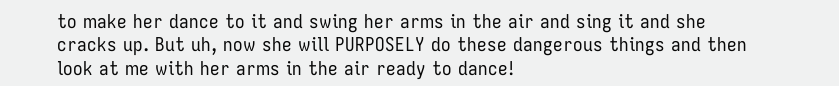to make her dance to it and swing her arms in the air and sing it and she cracks up. But uh, now she will PURPOSELY do these dangerous things and then look at me with her arms in the air ready to dance!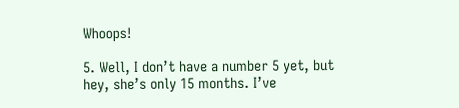Whoops!

5. Well, I don’t have a number 5 yet, but hey, she’s only 15 months. I’ve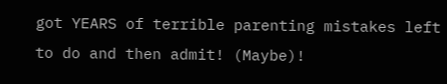got YEARS of terrible parenting mistakes left to do and then admit! (Maybe)!